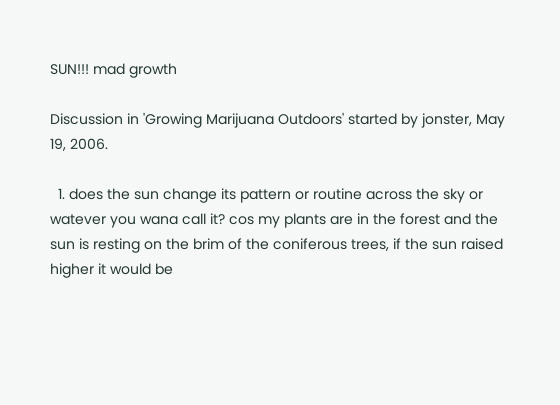SUN!!! mad growth

Discussion in 'Growing Marijuana Outdoors' started by jonster, May 19, 2006.

  1. does the sun change its pattern or routine across the sky or watever you wana call it? cos my plants are in the forest and the sun is resting on the brim of the coniferous trees, if the sun raised higher it would be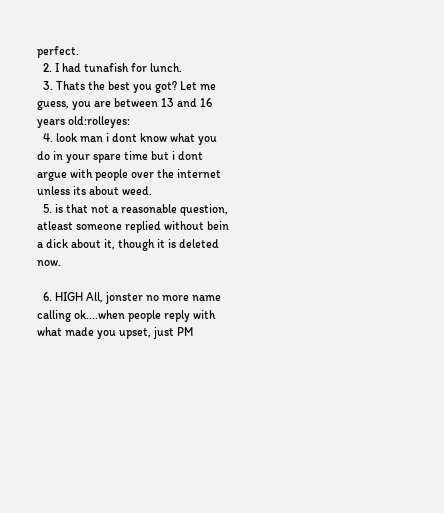perfect.
  2. I had tunafish for lunch.
  3. Thats the best you got? Let me guess, you are between 13 and 16 years old:rolleyes:
  4. look man i dont know what you do in your spare time but i dont argue with people over the internet unless its about weed.
  5. is that not a reasonable question, atleast someone replied without bein a dick about it, though it is deleted now.

  6. HIGH All, jonster no more name calling ok....when people reply with what made you upset, just PM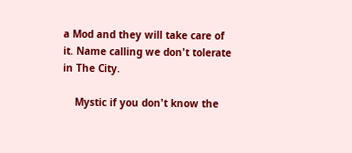a Mod and they will take care of it. Name calling we don't tolerate in The City.

    Mystic if you don't know the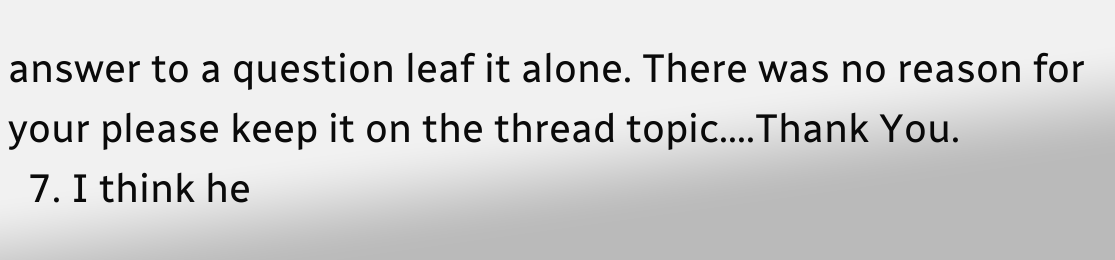answer to a question leaf it alone. There was no reason for your please keep it on the thread topic....Thank You.
  7. I think he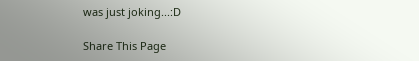was just joking...:D

Share This Page